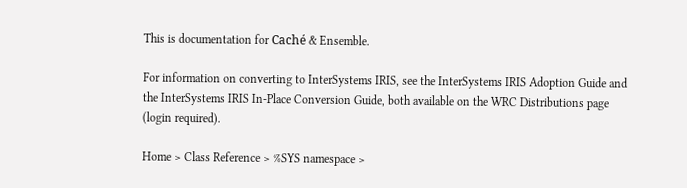This is documentation for Caché & Ensemble.

For information on converting to InterSystems IRIS, see the InterSystems IRIS Adoption Guide and the InterSystems IRIS In-Place Conversion Guide, both available on the WRC Distributions page (login required).

Home > Class Reference > %SYS namespace >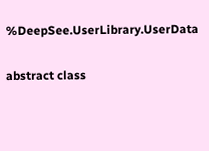%DeepSee.UserLibrary.UserData


abstract class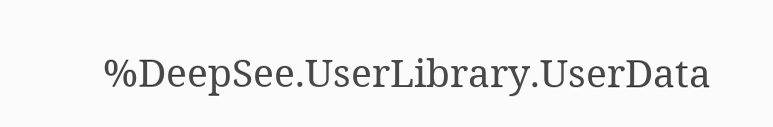%DeepSee.UserLibrary.UserData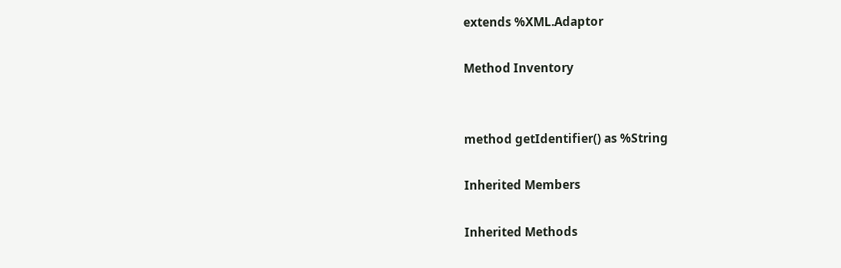extends %XML.Adaptor

Method Inventory


method getIdentifier() as %String

Inherited Members

Inherited Methods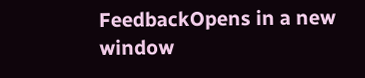FeedbackOpens in a new window